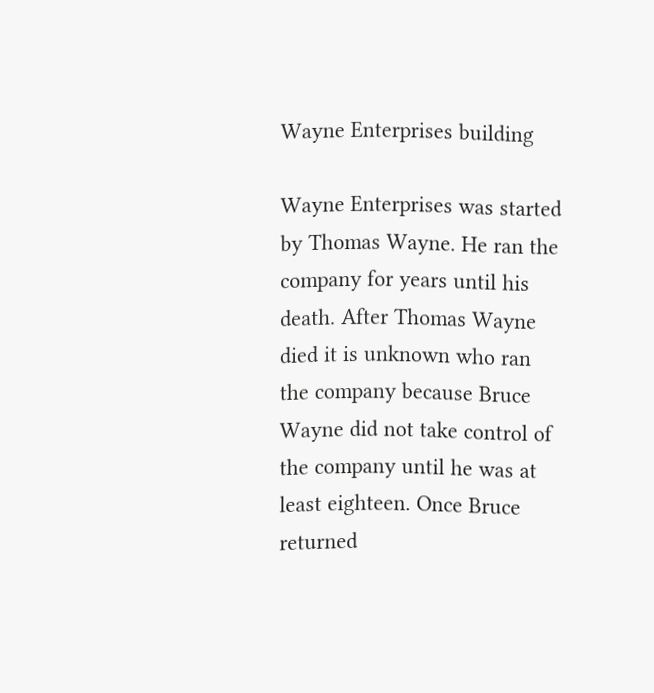Wayne Enterprises building

Wayne Enterprises was started by Thomas Wayne. He ran the company for years until his death. After Thomas Wayne died it is unknown who ran the company because Bruce Wayne did not take control of the company until he was at least eighteen. Once Bruce returned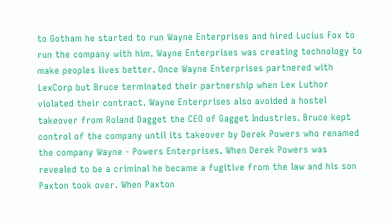to Gotham he started to run Wayne Enterprises and hired Lucius Fox to run the company with him. Wayne Enterprises was creating technology to make peoples lives better. Once Wayne Enterprises partnered with LexCorp but Bruce terminated their partnership when Lex Luthor violated their contract. Wayne Enterprises also avoided a hostel takeover from Roland Dagget the CEO of Gagget Industries. Bruce kept control of the company until its takeover by Derek Powers who renamed the company Wayne - Powers Enterprises. When Derek Powers was revealed to be a criminal he became a fugitive from the law and his son Paxton took over. When Paxton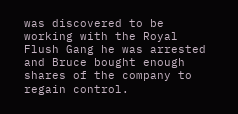was discovered to be working with the Royal Flush Gang he was arrested and Bruce bought enough shares of the company to regain control.